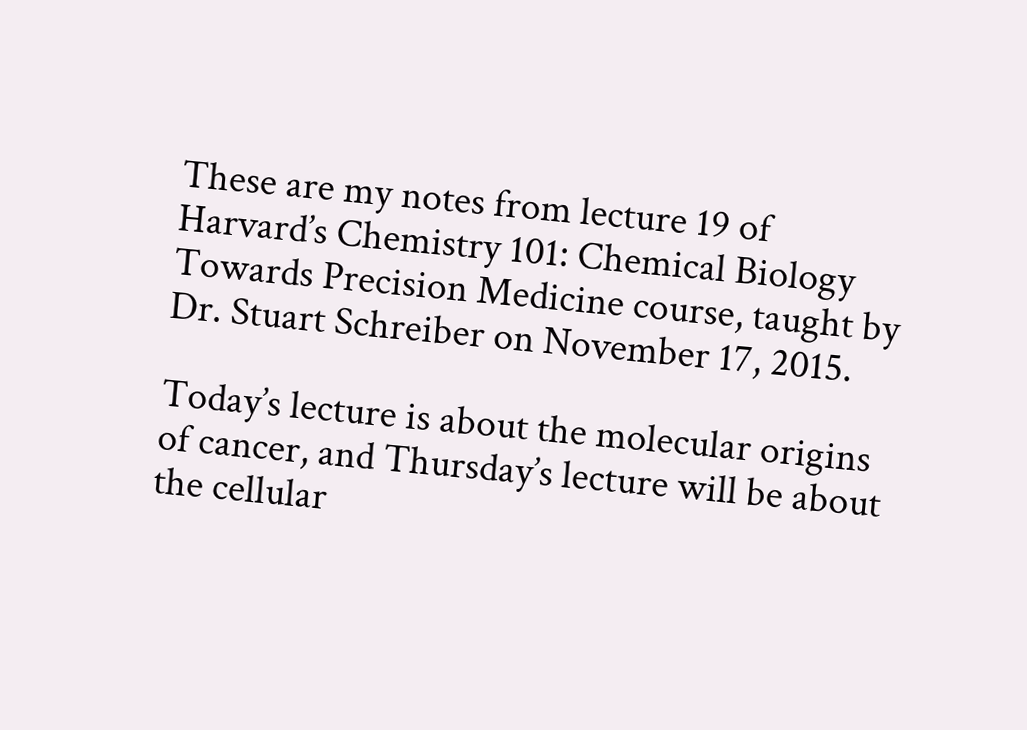These are my notes from lecture 19 of Harvard’s Chemistry 101: Chemical Biology Towards Precision Medicine course, taught by Dr. Stuart Schreiber on November 17, 2015.

Today’s lecture is about the molecular origins of cancer, and Thursday’s lecture will be about the cellular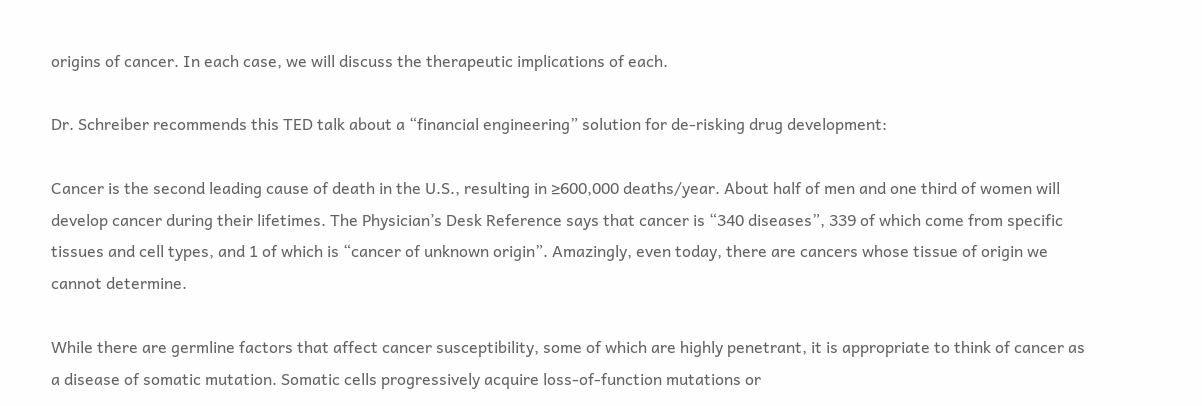origins of cancer. In each case, we will discuss the therapeutic implications of each.

Dr. Schreiber recommends this TED talk about a “financial engineering” solution for de-risking drug development:

Cancer is the second leading cause of death in the U.S., resulting in ≥600,000 deaths/year. About half of men and one third of women will develop cancer during their lifetimes. The Physician’s Desk Reference says that cancer is “340 diseases”, 339 of which come from specific tissues and cell types, and 1 of which is “cancer of unknown origin”. Amazingly, even today, there are cancers whose tissue of origin we cannot determine.

While there are germline factors that affect cancer susceptibility, some of which are highly penetrant, it is appropriate to think of cancer as a disease of somatic mutation. Somatic cells progressively acquire loss-of-function mutations or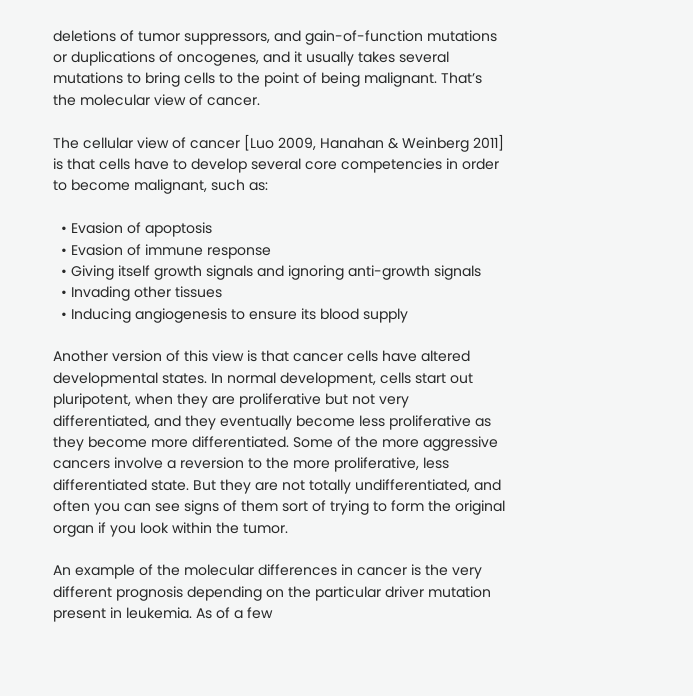deletions of tumor suppressors, and gain-of-function mutations or duplications of oncogenes, and it usually takes several mutations to bring cells to the point of being malignant. That’s the molecular view of cancer.

The cellular view of cancer [Luo 2009, Hanahan & Weinberg 2011] is that cells have to develop several core competencies in order to become malignant, such as:

  • Evasion of apoptosis
  • Evasion of immune response
  • Giving itself growth signals and ignoring anti-growth signals
  • Invading other tissues
  • Inducing angiogenesis to ensure its blood supply

Another version of this view is that cancer cells have altered developmental states. In normal development, cells start out pluripotent, when they are proliferative but not very differentiated, and they eventually become less proliferative as they become more differentiated. Some of the more aggressive cancers involve a reversion to the more proliferative, less differentiated state. But they are not totally undifferentiated, and often you can see signs of them sort of trying to form the original organ if you look within the tumor.

An example of the molecular differences in cancer is the very different prognosis depending on the particular driver mutation present in leukemia. As of a few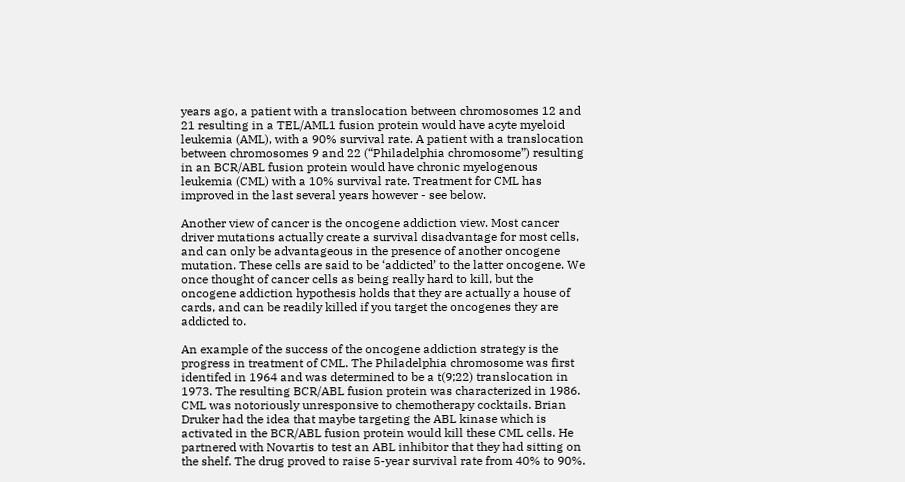years ago, a patient with a translocation between chromosomes 12 and 21 resulting in a TEL/AML1 fusion protein would have acyte myeloid leukemia (AML), with a 90% survival rate. A patient with a translocation between chromosomes 9 and 22 (“Philadelphia chromosome”) resulting in an BCR/ABL fusion protein would have chronic myelogenous leukemia (CML) with a 10% survival rate. Treatment for CML has improved in the last several years however - see below.

Another view of cancer is the oncogene addiction view. Most cancer driver mutations actually create a survival disadvantage for most cells, and can only be advantageous in the presence of another oncogene mutation. These cells are said to be ‘addicted’ to the latter oncogene. We once thought of cancer cells as being really hard to kill, but the oncogene addiction hypothesis holds that they are actually a house of cards, and can be readily killed if you target the oncogenes they are addicted to.

An example of the success of the oncogene addiction strategy is the progress in treatment of CML. The Philadelphia chromosome was first identifed in 1964 and was determined to be a t(9;22) translocation in 1973. The resulting BCR/ABL fusion protein was characterized in 1986. CML was notoriously unresponsive to chemotherapy cocktails. Brian Druker had the idea that maybe targeting the ABL kinase which is activated in the BCR/ABL fusion protein would kill these CML cells. He partnered with Novartis to test an ABL inhibitor that they had sitting on the shelf. The drug proved to raise 5-year survival rate from 40% to 90%.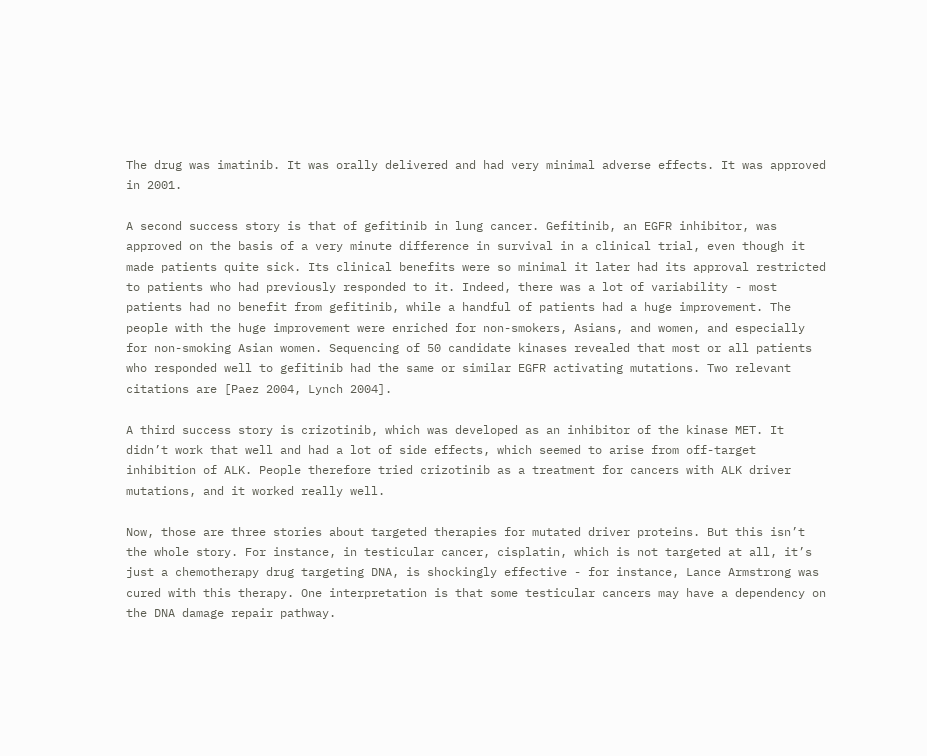The drug was imatinib. It was orally delivered and had very minimal adverse effects. It was approved in 2001.

A second success story is that of gefitinib in lung cancer. Gefitinib, an EGFR inhibitor, was approved on the basis of a very minute difference in survival in a clinical trial, even though it made patients quite sick. Its clinical benefits were so minimal it later had its approval restricted to patients who had previously responded to it. Indeed, there was a lot of variability - most patients had no benefit from gefitinib, while a handful of patients had a huge improvement. The people with the huge improvement were enriched for non-smokers, Asians, and women, and especially for non-smoking Asian women. Sequencing of 50 candidate kinases revealed that most or all patients who responded well to gefitinib had the same or similar EGFR activating mutations. Two relevant citations are [Paez 2004, Lynch 2004].

A third success story is crizotinib, which was developed as an inhibitor of the kinase MET. It didn’t work that well and had a lot of side effects, which seemed to arise from off-target inhibition of ALK. People therefore tried crizotinib as a treatment for cancers with ALK driver mutations, and it worked really well.

Now, those are three stories about targeted therapies for mutated driver proteins. But this isn’t the whole story. For instance, in testicular cancer, cisplatin, which is not targeted at all, it’s just a chemotherapy drug targeting DNA, is shockingly effective - for instance, Lance Armstrong was cured with this therapy. One interpretation is that some testicular cancers may have a dependency on the DNA damage repair pathway.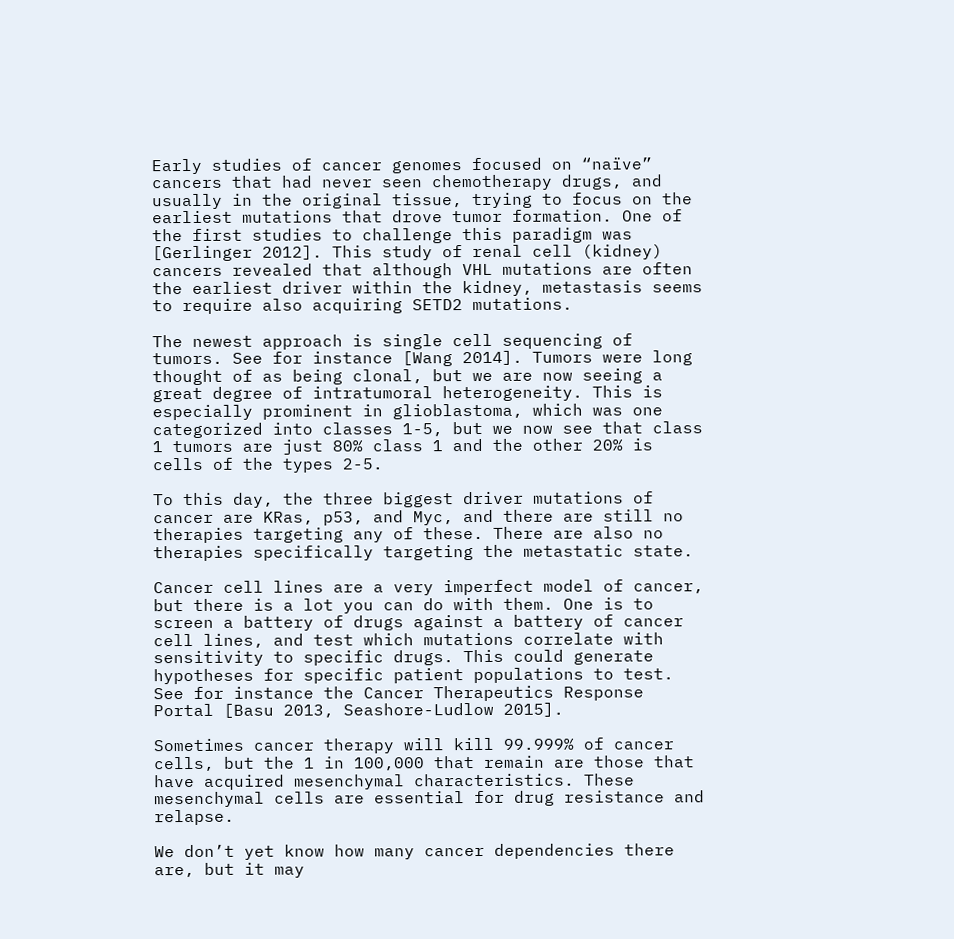Early studies of cancer genomes focused on “naïve” cancers that had never seen chemotherapy drugs, and usually in the original tissue, trying to focus on the earliest mutations that drove tumor formation. One of the first studies to challenge this paradigm was [Gerlinger 2012]. This study of renal cell (kidney) cancers revealed that although VHL mutations are often the earliest driver within the kidney, metastasis seems to require also acquiring SETD2 mutations.

The newest approach is single cell sequencing of tumors. See for instance [Wang 2014]. Tumors were long thought of as being clonal, but we are now seeing a great degree of intratumoral heterogeneity. This is especially prominent in glioblastoma, which was one categorized into classes 1-5, but we now see that class 1 tumors are just 80% class 1 and the other 20% is cells of the types 2-5.

To this day, the three biggest driver mutations of cancer are KRas, p53, and Myc, and there are still no therapies targeting any of these. There are also no therapies specifically targeting the metastatic state.

Cancer cell lines are a very imperfect model of cancer, but there is a lot you can do with them. One is to screen a battery of drugs against a battery of cancer cell lines, and test which mutations correlate with sensitivity to specific drugs. This could generate hypotheses for specific patient populations to test. See for instance the Cancer Therapeutics Response Portal [Basu 2013, Seashore-Ludlow 2015].

Sometimes cancer therapy will kill 99.999% of cancer cells, but the 1 in 100,000 that remain are those that have acquired mesenchymal characteristics. These mesenchymal cells are essential for drug resistance and relapse.

We don’t yet know how many cancer dependencies there are, but it may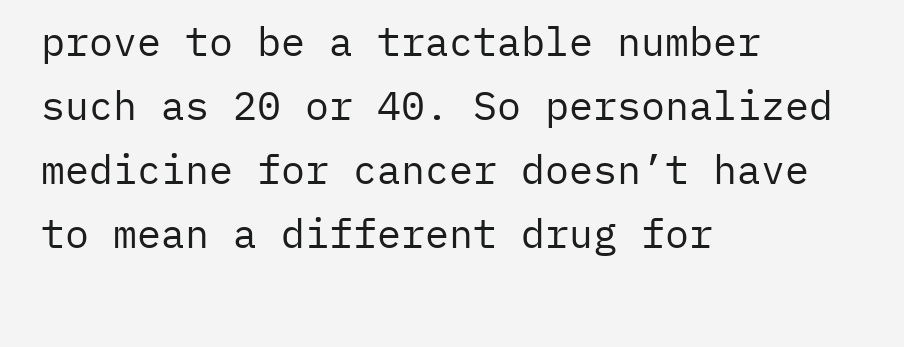prove to be a tractable number such as 20 or 40. So personalized medicine for cancer doesn’t have to mean a different drug for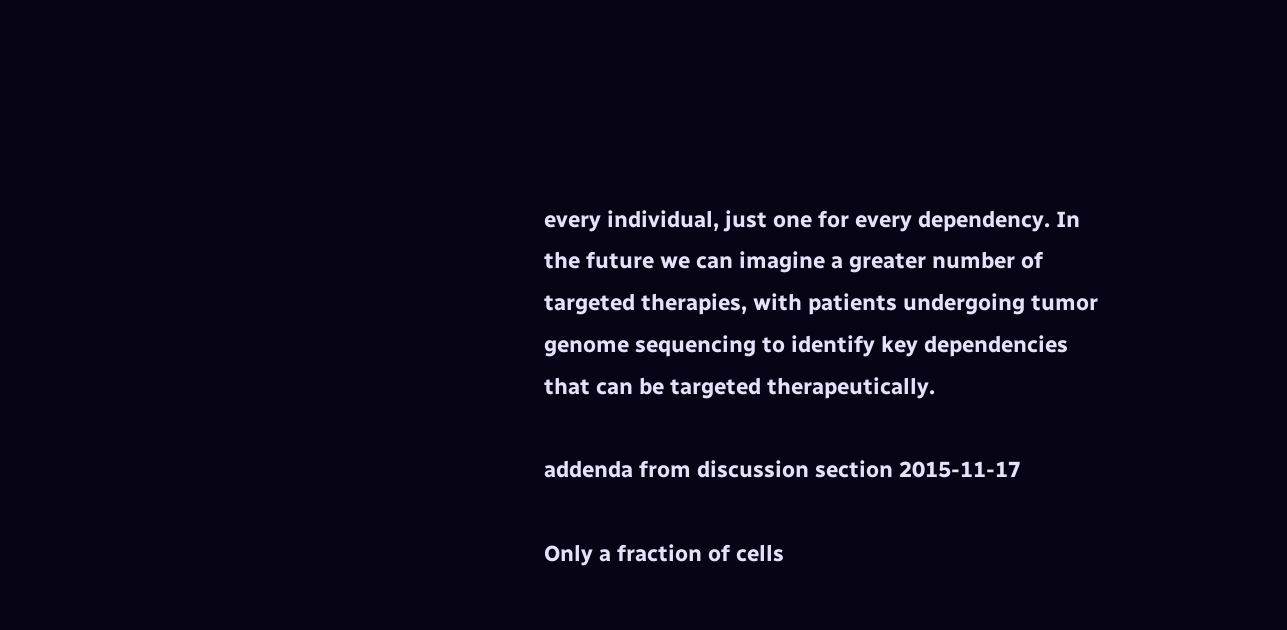every individual, just one for every dependency. In the future we can imagine a greater number of targeted therapies, with patients undergoing tumor genome sequencing to identify key dependencies that can be targeted therapeutically.

addenda from discussion section 2015-11-17

Only a fraction of cells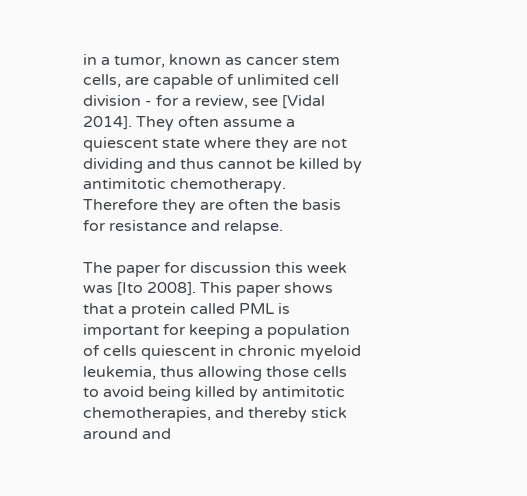in a tumor, known as cancer stem cells, are capable of unlimited cell division - for a review, see [Vidal 2014]. They often assume a quiescent state where they are not dividing and thus cannot be killed by antimitotic chemotherapy. Therefore they are often the basis for resistance and relapse.

The paper for discussion this week was [Ito 2008]. This paper shows that a protein called PML is important for keeping a population of cells quiescent in chronic myeloid leukemia, thus allowing those cells to avoid being killed by antimitotic chemotherapies, and thereby stick around and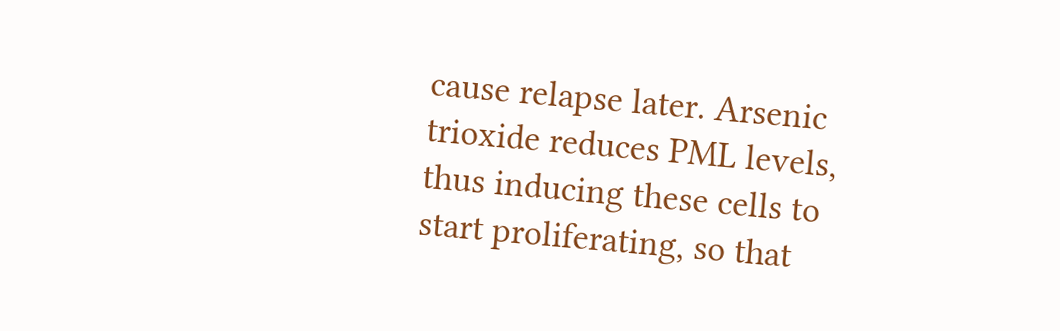cause relapse later. Arsenic trioxide reduces PML levels, thus inducing these cells to start proliferating, so that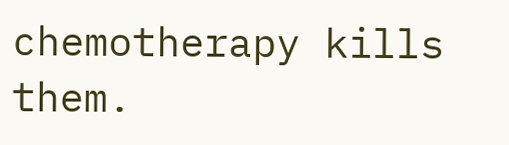chemotherapy kills them.